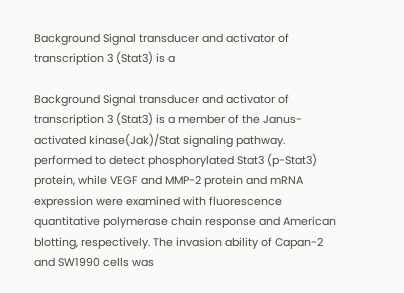Background Signal transducer and activator of transcription 3 (Stat3) is a

Background Signal transducer and activator of transcription 3 (Stat3) is a member of the Janus-activated kinase(Jak)/Stat signaling pathway. performed to detect phosphorylated Stat3 (p-Stat3) protein, while VEGF and MMP-2 protein and mRNA expression were examined with fluorescence quantitative polymerase chain response and American blotting, respectively. The invasion ability of Capan-2 and SW1990 cells was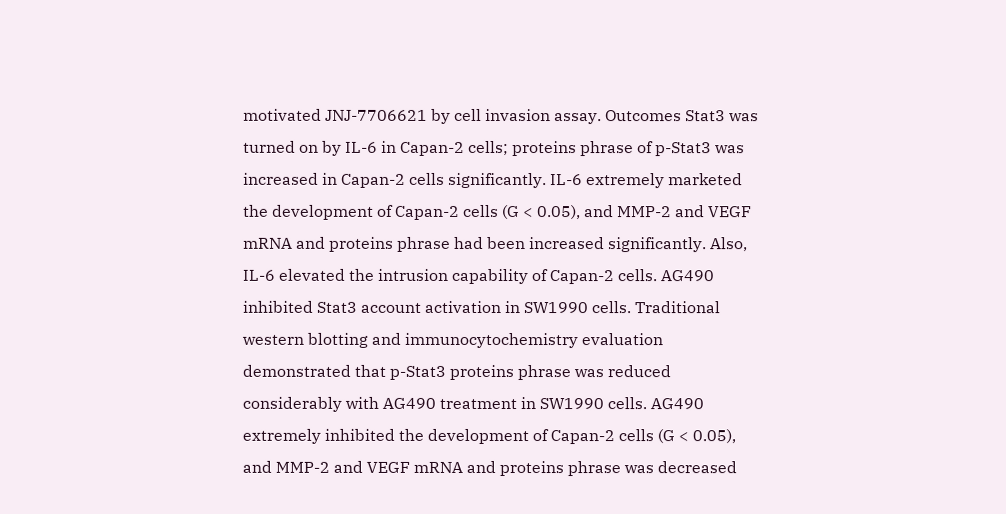motivated JNJ-7706621 by cell invasion assay. Outcomes Stat3 was turned on by IL-6 in Capan-2 cells; proteins phrase of p-Stat3 was increased in Capan-2 cells significantly. IL-6 extremely marketed the development of Capan-2 cells (G < 0.05), and MMP-2 and VEGF mRNA and proteins phrase had been increased significantly. Also, IL-6 elevated the intrusion capability of Capan-2 cells. AG490 inhibited Stat3 account activation in SW1990 cells. Traditional western blotting and immunocytochemistry evaluation demonstrated that p-Stat3 proteins phrase was reduced considerably with AG490 treatment in SW1990 cells. AG490 extremely inhibited the development of Capan-2 cells (G < 0.05), and MMP-2 and VEGF mRNA and proteins phrase was decreased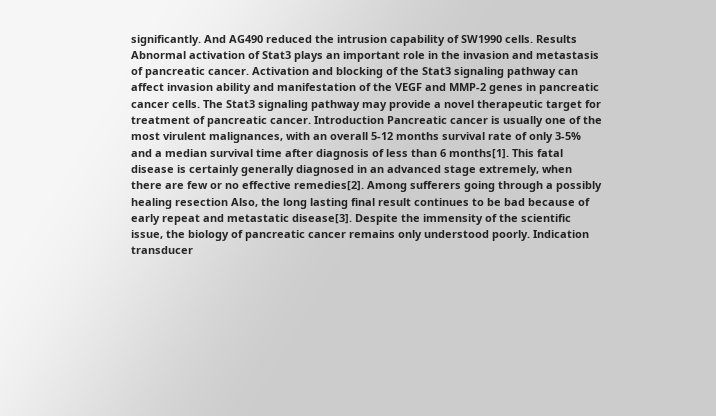significantly. And AG490 reduced the intrusion capability of SW1990 cells. Results Abnormal activation of Stat3 plays an important role in the invasion and metastasis of pancreatic cancer. Activation and blocking of the Stat3 signaling pathway can affect invasion ability and manifestation of the VEGF and MMP-2 genes in pancreatic cancer cells. The Stat3 signaling pathway may provide a novel therapeutic target for treatment of pancreatic cancer. Introduction Pancreatic cancer is usually one of the most virulent malignances, with an overall 5-12 months survival rate of only 3-5% and a median survival time after diagnosis of less than 6 months[1]. This fatal disease is certainly generally diagnosed in an advanced stage extremely, when there are few or no effective remedies[2]. Among sufferers going through a possibly healing resection Also, the long lasting final result continues to be bad because of early repeat and metastatic disease[3]. Despite the immensity of the scientific issue, the biology of pancreatic cancer remains only understood poorly. Indication transducer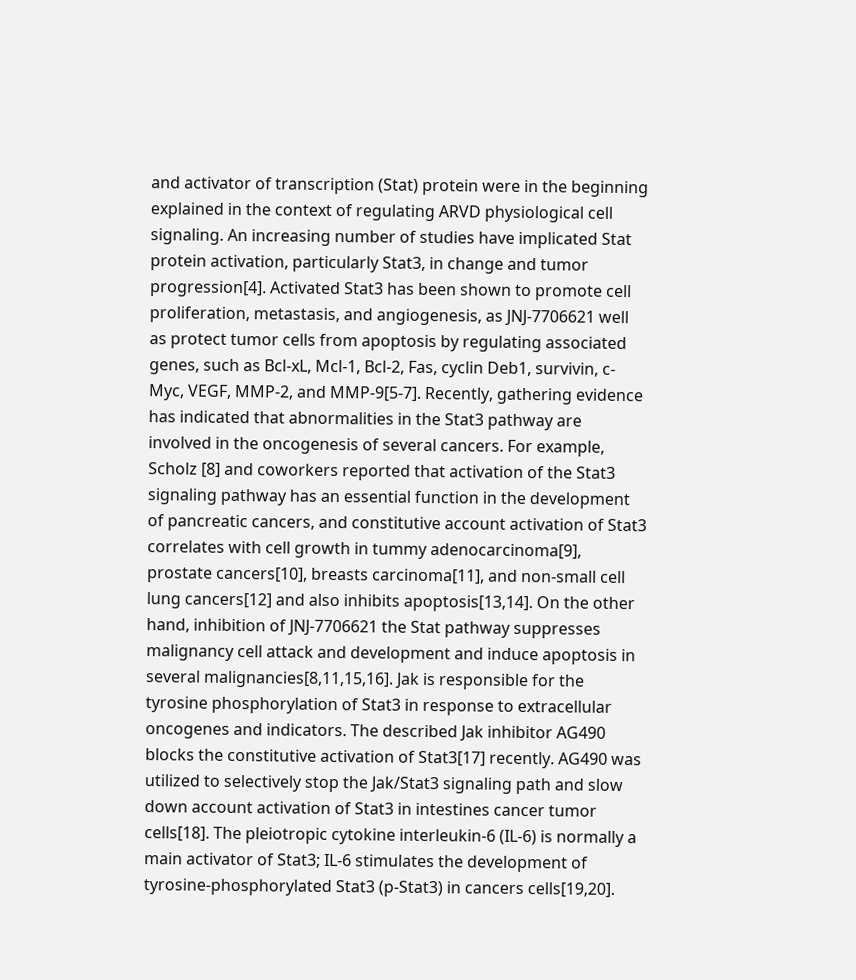and activator of transcription (Stat) protein were in the beginning explained in the context of regulating ARVD physiological cell signaling. An increasing number of studies have implicated Stat protein activation, particularly Stat3, in change and tumor progression[4]. Activated Stat3 has been shown to promote cell proliferation, metastasis, and angiogenesis, as JNJ-7706621 well as protect tumor cells from apoptosis by regulating associated genes, such as Bcl-xL, Mcl-1, Bcl-2, Fas, cyclin Deb1, survivin, c-Myc, VEGF, MMP-2, and MMP-9[5-7]. Recently, gathering evidence has indicated that abnormalities in the Stat3 pathway are involved in the oncogenesis of several cancers. For example, Scholz [8] and coworkers reported that activation of the Stat3 signaling pathway has an essential function in the development of pancreatic cancers, and constitutive account activation of Stat3 correlates with cell growth in tummy adenocarcinoma[9], prostate cancers[10], breasts carcinoma[11], and non-small cell lung cancers[12] and also inhibits apoptosis[13,14]. On the other hand, inhibition of JNJ-7706621 the Stat pathway suppresses malignancy cell attack and development and induce apoptosis in several malignancies[8,11,15,16]. Jak is responsible for the tyrosine phosphorylation of Stat3 in response to extracellular oncogenes and indicators. The described Jak inhibitor AG490 blocks the constitutive activation of Stat3[17] recently. AG490 was utilized to selectively stop the Jak/Stat3 signaling path and slow down account activation of Stat3 in intestines cancer tumor cells[18]. The pleiotropic cytokine interleukin-6 (IL-6) is normally a main activator of Stat3; IL-6 stimulates the development of tyrosine-phosphorylated Stat3 (p-Stat3) in cancers cells[19,20].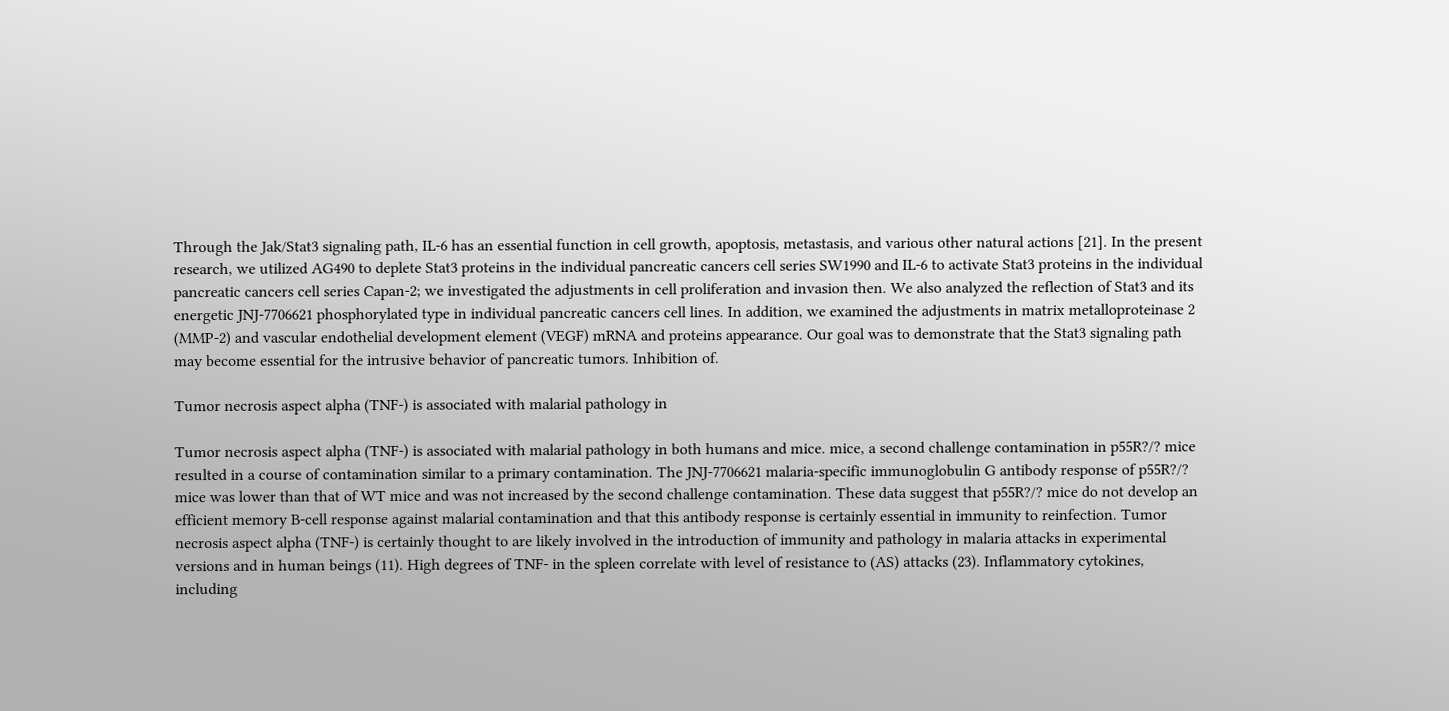Through the Jak/Stat3 signaling path, IL-6 has an essential function in cell growth, apoptosis, metastasis, and various other natural actions [21]. In the present research, we utilized AG490 to deplete Stat3 proteins in the individual pancreatic cancers cell series SW1990 and IL-6 to activate Stat3 proteins in the individual pancreatic cancers cell series Capan-2; we investigated the adjustments in cell proliferation and invasion then. We also analyzed the reflection of Stat3 and its energetic JNJ-7706621 phosphorylated type in individual pancreatic cancers cell lines. In addition, we examined the adjustments in matrix metalloproteinase 2 (MMP-2) and vascular endothelial development element (VEGF) mRNA and proteins appearance. Our goal was to demonstrate that the Stat3 signaling path may become essential for the intrusive behavior of pancreatic tumors. Inhibition of.

Tumor necrosis aspect alpha (TNF-) is associated with malarial pathology in

Tumor necrosis aspect alpha (TNF-) is associated with malarial pathology in both humans and mice. mice, a second challenge contamination in p55R?/? mice resulted in a course of contamination similar to a primary contamination. The JNJ-7706621 malaria-specific immunoglobulin G antibody response of p55R?/? mice was lower than that of WT mice and was not increased by the second challenge contamination. These data suggest that p55R?/? mice do not develop an efficient memory B-cell response against malarial contamination and that this antibody response is certainly essential in immunity to reinfection. Tumor necrosis aspect alpha (TNF-) is certainly thought to are likely involved in the introduction of immunity and pathology in malaria attacks in experimental versions and in human beings (11). High degrees of TNF- in the spleen correlate with level of resistance to (AS) attacks (23). Inflammatory cytokines, including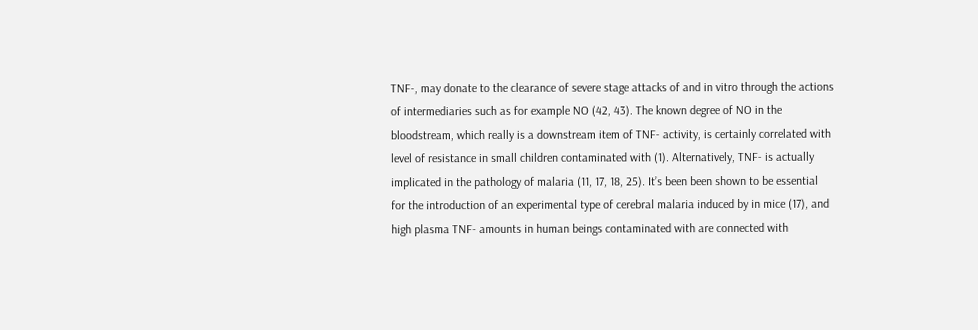TNF-, may donate to the clearance of severe stage attacks of and in vitro through the actions of intermediaries such as for example NO (42, 43). The known degree of NO in the bloodstream, which really is a downstream item of TNF- activity, is certainly correlated with level of resistance in small children contaminated with (1). Alternatively, TNF- is actually implicated in the pathology of malaria (11, 17, 18, 25). It’s been been shown to be essential for the introduction of an experimental type of cerebral malaria induced by in mice (17), and high plasma TNF- amounts in human beings contaminated with are connected with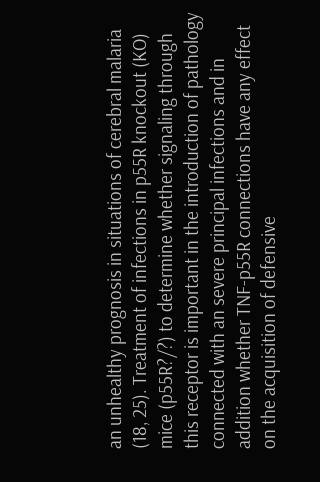an unhealthy prognosis in situations of cerebral malaria (18, 25). Treatment of infections in p55R knockout (KO) mice (p55R?/?) to determine whether signaling through this receptor is important in the introduction of pathology connected with an severe principal infections and in addition whether TNF-p55R connections have any effect on the acquisition of defensive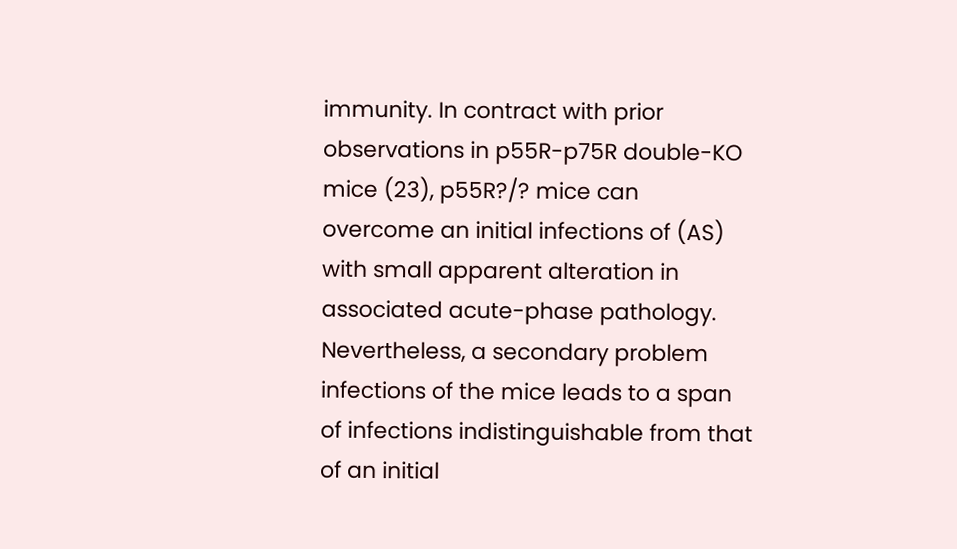immunity. In contract with prior observations in p55R-p75R double-KO mice (23), p55R?/? mice can overcome an initial infections of (AS) with small apparent alteration in associated acute-phase pathology. Nevertheless, a secondary problem infections of the mice leads to a span of infections indistinguishable from that of an initial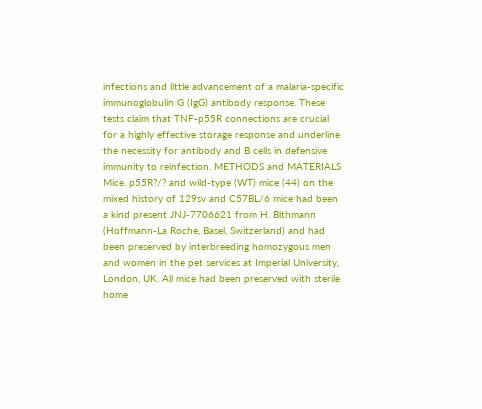infections and little advancement of a malaria-specific immunoglobulin G (IgG) antibody response. These tests claim that TNF-p55R connections are crucial for a highly effective storage response and underline the necessity for antibody and B cells in defensive immunity to reinfection. METHODS and MATERIALS Mice. p55R?/? and wild-type (WT) mice (44) on the mixed history of 129sv and C57BL/6 mice had been a kind present JNJ-7706621 from H. Blthmann (Hoffmann-La Roche, Basel, Switzerland) and had been preserved by interbreeding homozygous men and women in the pet services at Imperial University, London, UK. All mice had been preserved with sterile home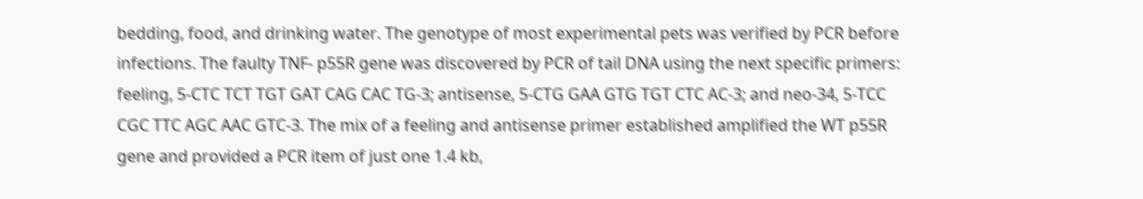bedding, food, and drinking water. The genotype of most experimental pets was verified by PCR before infections. The faulty TNF- p55R gene was discovered by PCR of tail DNA using the next specific primers: feeling, 5-CTC TCT TGT GAT CAG CAC TG-3; antisense, 5-CTG GAA GTG TGT CTC AC-3; and neo-34, 5-TCC CGC TTC AGC AAC GTC-3. The mix of a feeling and antisense primer established amplified the WT p55R gene and provided a PCR item of just one 1.4 kb,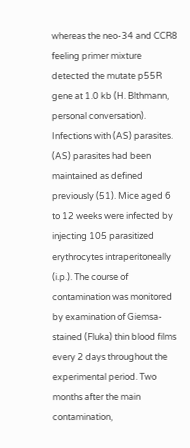whereas the neo-34 and CCR8 feeling primer mixture detected the mutate p55R gene at 1.0 kb (H. Blthmann, personal conversation). Infections with (AS) parasites. (AS) parasites had been maintained as defined previously (51). Mice aged 6 to 12 weeks were infected by injecting 105 parasitized erythrocytes intraperitoneally (i.p.). The course of contamination was monitored by examination of Giemsa-stained (Fluka) thin blood films every 2 days throughout the experimental period. Two months after the main contamination,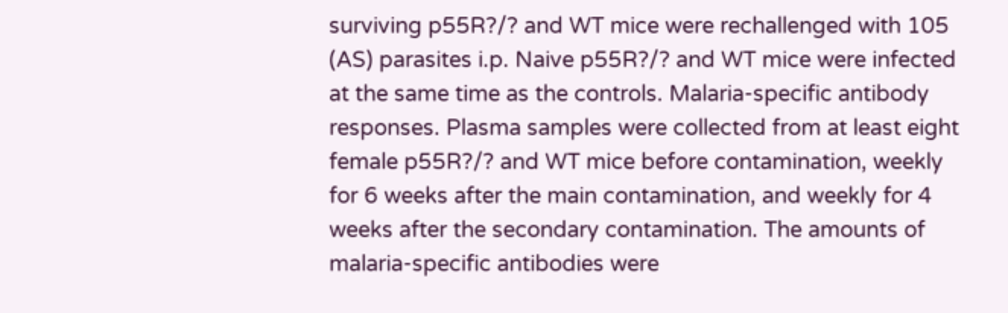surviving p55R?/? and WT mice were rechallenged with 105 (AS) parasites i.p. Naive p55R?/? and WT mice were infected at the same time as the controls. Malaria-specific antibody responses. Plasma samples were collected from at least eight female p55R?/? and WT mice before contamination, weekly for 6 weeks after the main contamination, and weekly for 4 weeks after the secondary contamination. The amounts of malaria-specific antibodies were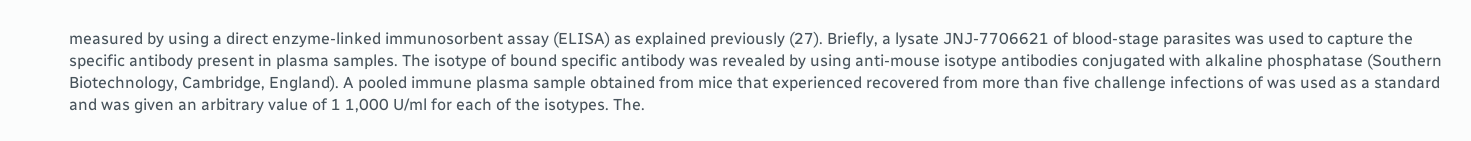measured by using a direct enzyme-linked immunosorbent assay (ELISA) as explained previously (27). Briefly, a lysate JNJ-7706621 of blood-stage parasites was used to capture the specific antibody present in plasma samples. The isotype of bound specific antibody was revealed by using anti-mouse isotype antibodies conjugated with alkaline phosphatase (Southern Biotechnology, Cambridge, England). A pooled immune plasma sample obtained from mice that experienced recovered from more than five challenge infections of was used as a standard and was given an arbitrary value of 1 1,000 U/ml for each of the isotypes. The.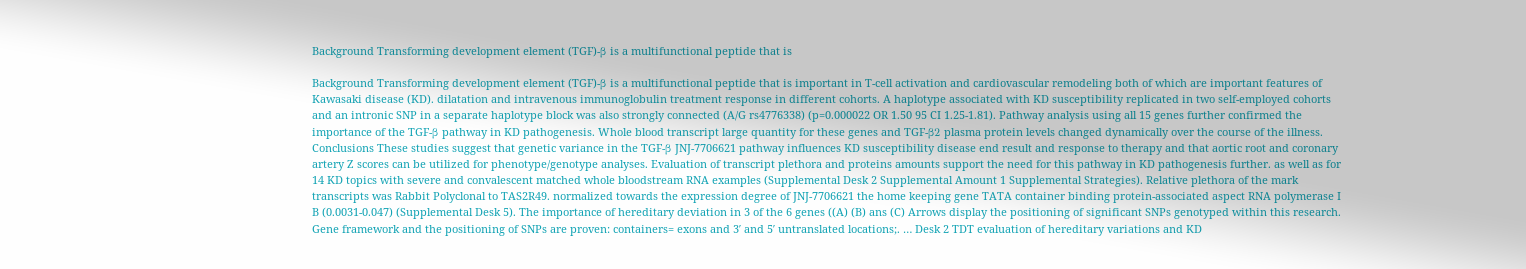Background Transforming development element (TGF)-β is a multifunctional peptide that is

Background Transforming development element (TGF)-β is a multifunctional peptide that is important in T-cell activation and cardiovascular remodeling both of which are important features of Kawasaki disease (KD). dilatation and intravenous immunoglobulin treatment response in different cohorts. A haplotype associated with KD susceptibility replicated in two self-employed cohorts and an intronic SNP in a separate haplotype block was also strongly connected (A/G rs4776338) (p=0.000022 OR 1.50 95 CI 1.25-1.81). Pathway analysis using all 15 genes further confirmed the importance of the TGF-β pathway in KD pathogenesis. Whole blood transcript large quantity for these genes and TGF-β2 plasma protein levels changed dynamically over the course of the illness. Conclusions These studies suggest that genetic variance in the TGF-β JNJ-7706621 pathway influences KD susceptibility disease end result and response to therapy and that aortic root and coronary artery Z scores can be utilized for phenotype/genotype analyses. Evaluation of transcript plethora and proteins amounts support the need for this pathway in KD pathogenesis further. as well as for 14 KD topics with severe and convalescent matched whole bloodstream RNA examples (Supplemental Desk 2 Supplemental Amount 1 Supplemental Strategies). Relative plethora of the mark transcripts was Rabbit Polyclonal to TAS2R49. normalized towards the expression degree of JNJ-7706621 the home keeping gene TATA container binding protein-associated aspect RNA polymerase I B (0.0031-0.047) (Supplemental Desk 5). The importance of hereditary deviation in 3 of the 6 genes ((A) (B) ans (C) Arrows display the positioning of significant SNPs genotyped within this research. Gene framework and the positioning of SNPs are proven: containers= exons and 3′ and 5′ untranslated locations;. … Desk 2 TDT evaluation of hereditary variations and KD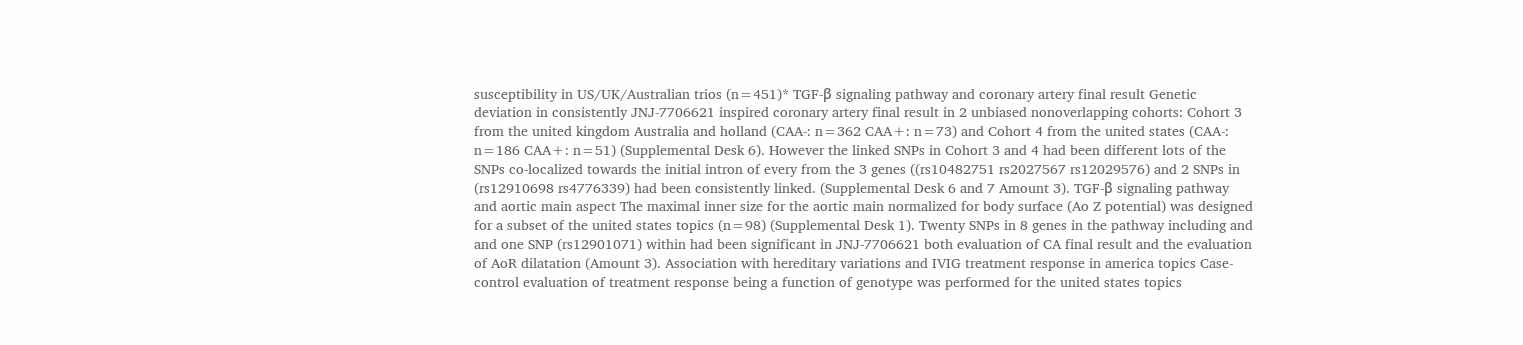susceptibility in US/UK/Australian trios (n=451)* TGF-β signaling pathway and coronary artery final result Genetic deviation in consistently JNJ-7706621 inspired coronary artery final result in 2 unbiased nonoverlapping cohorts: Cohort 3 from the united kingdom Australia and holland (CAA-: n=362 CAA+: n=73) and Cohort 4 from the united states (CAA-: n=186 CAA+: n=51) (Supplemental Desk 6). However the linked SNPs in Cohort 3 and 4 had been different lots of the SNPs co-localized towards the initial intron of every from the 3 genes ((rs10482751 rs2027567 rs12029576) and 2 SNPs in (rs12910698 rs4776339) had been consistently linked. (Supplemental Desk 6 and 7 Amount 3). TGF-β signaling pathway and aortic main aspect The maximal inner size for the aortic main normalized for body surface (Ao Z potential) was designed for a subset of the united states topics (n=98) (Supplemental Desk 1). Twenty SNPs in 8 genes in the pathway including and and one SNP (rs12901071) within had been significant in JNJ-7706621 both evaluation of CA final result and the evaluation of AoR dilatation (Amount 3). Association with hereditary variations and IVIG treatment response in america topics Case-control evaluation of treatment response being a function of genotype was performed for the united states topics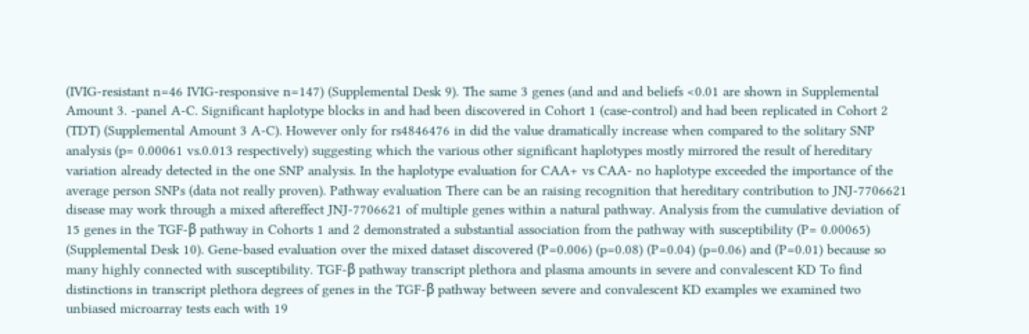(IVIG-resistant n=46 IVIG-responsive n=147) (Supplemental Desk 9). The same 3 genes (and and and beliefs <0.01 are shown in Supplemental Amount 3. -panel A-C. Significant haplotype blocks in and had been discovered in Cohort 1 (case-control) and had been replicated in Cohort 2 (TDT) (Supplemental Amount 3 A-C). However only for rs4846476 in did the value dramatically increase when compared to the solitary SNP analysis (p= 0.00061 vs.0.013 respectively) suggesting which the various other significant haplotypes mostly mirrored the result of hereditary variation already detected in the one SNP analysis. In the haplotype evaluation for CAA+ vs CAA- no haplotype exceeded the importance of the average person SNPs (data not really proven). Pathway evaluation There can be an raising recognition that hereditary contribution to JNJ-7706621 disease may work through a mixed aftereffect JNJ-7706621 of multiple genes within a natural pathway. Analysis from the cumulative deviation of 15 genes in the TGF-β pathway in Cohorts 1 and 2 demonstrated a substantial association from the pathway with susceptibility (P= 0.00065) (Supplemental Desk 10). Gene-based evaluation over the mixed dataset discovered (P=0.006) (p=0.08) (P=0.04) (p=0.06) and (P=0.01) because so many highly connected with susceptibility. TGF-β pathway transcript plethora and plasma amounts in severe and convalescent KD To find distinctions in transcript plethora degrees of genes in the TGF-β pathway between severe and convalescent KD examples we examined two unbiased microarray tests each with 19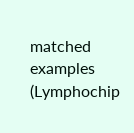matched examples (Lymphochip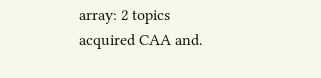array: 2 topics acquired CAA and.